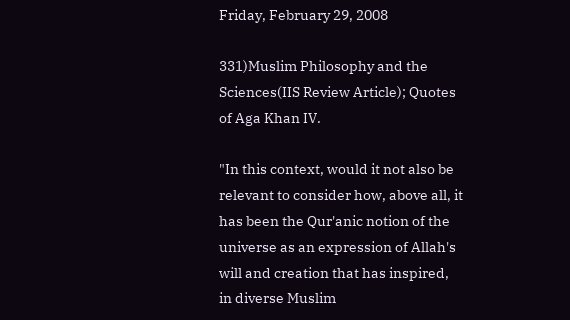Friday, February 29, 2008

331)Muslim Philosophy and the Sciences(IIS Review Article); Quotes of Aga Khan IV.

"In this context, would it not also be relevant to consider how, above all, it has been the Qur'anic notion of the universe as an expression of Allah's will and creation that has inspired, in diverse Muslim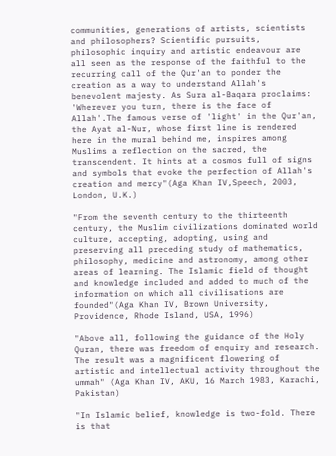communities, generations of artists, scientists and philosophers? Scientific pursuits, philosophic inquiry and artistic endeavour are all seen as the response of the faithful to the recurring call of the Qur'an to ponder the creation as a way to understand Allah's benevolent majesty. As Sura al-Baqara proclaims: 'Wherever you turn, there is the face of Allah'.The famous verse of 'light' in the Qur'an, the Ayat al-Nur, whose first line is rendered here in the mural behind me, inspires among Muslims a reflection on the sacred, the transcendent. It hints at a cosmos full of signs and symbols that evoke the perfection of Allah's creation and mercy"(Aga Khan IV,Speech, 2003, London, U.K.)

"From the seventh century to the thirteenth century, the Muslim civilizations dominated world culture, accepting, adopting, using and preserving all preceding study of mathematics, philosophy, medicine and astronomy, among other areas of learning. The Islamic field of thought and knowledge included and added to much of the information on which all civilisations are founded"(Aga Khan IV, Brown University, Providence, Rhode Island, USA, 1996)

"Above all, following the guidance of the Holy Quran, there was freedom of enquiry and research. The result was a magnificent flowering of artistic and intellectual activity throughout the ummah" (Aga Khan IV, AKU, 16 March 1983, Karachi, Pakistan)

"In Islamic belief, knowledge is two-fold. There is that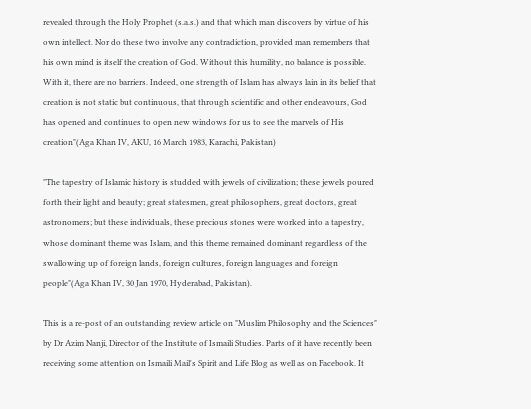revealed through the Holy Prophet (s.a.s.) and that which man discovers by virtue of his own intellect. Nor do these two involve any contradiction, provided man remembers that his own mind is itself the creation of God. Without this humility, no balance is possible. With it, there are no barriers. Indeed, one strength of Islam has always lain in its belief that creation is not static but continuous, that through scientific and other endeavours, God has opened and continues to open new windows for us to see the marvels of His creation"(Aga Khan IV, AKU, 16 March 1983, Karachi, Pakistan)

"The tapestry of Islamic history is studded with jewels of civilization; these jewels poured forth their light and beauty; great statesmen, great philosophers, great doctors, great astronomers; but these individuals, these precious stones were worked into a tapestry, whose dominant theme was Islam, and this theme remained dominant regardless of the swallowing up of foreign lands, foreign cultures, foreign languages and foreign people"(Aga Khan IV, 30 Jan 1970, Hyderabad, Pakistan).

This is a re-post of an outstanding review article on "Muslim Philosophy and the Sciences" by Dr Azim Nanji, Director of the Institute of Ismaili Studies. Parts of it have recently been receiving some attention on Ismaili Mail's Spirit and Life Blog as well as on Facebook. It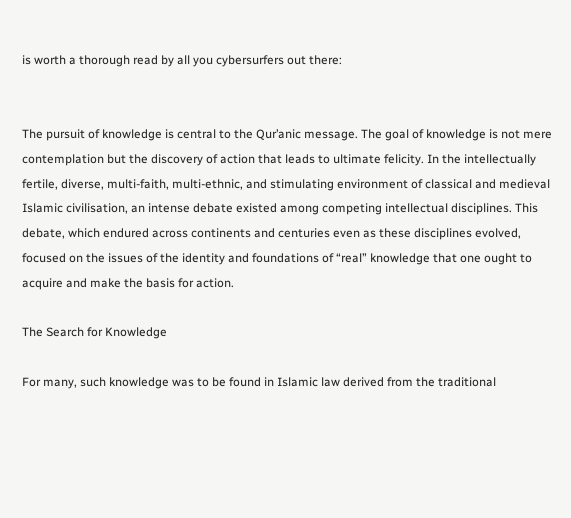is worth a thorough read by all you cybersurfers out there:


The pursuit of knowledge is central to the Qur’anic message. The goal of knowledge is not mere contemplation but the discovery of action that leads to ultimate felicity. In the intellectually fertile, diverse, multi-faith, multi-ethnic, and stimulating environment of classical and medieval Islamic civilisation, an intense debate existed among competing intellectual disciplines. This debate, which endured across continents and centuries even as these disciplines evolved, focused on the issues of the identity and foundations of “real” knowledge that one ought to acquire and make the basis for action.

The Search for Knowledge

For many, such knowledge was to be found in Islamic law derived from the traditional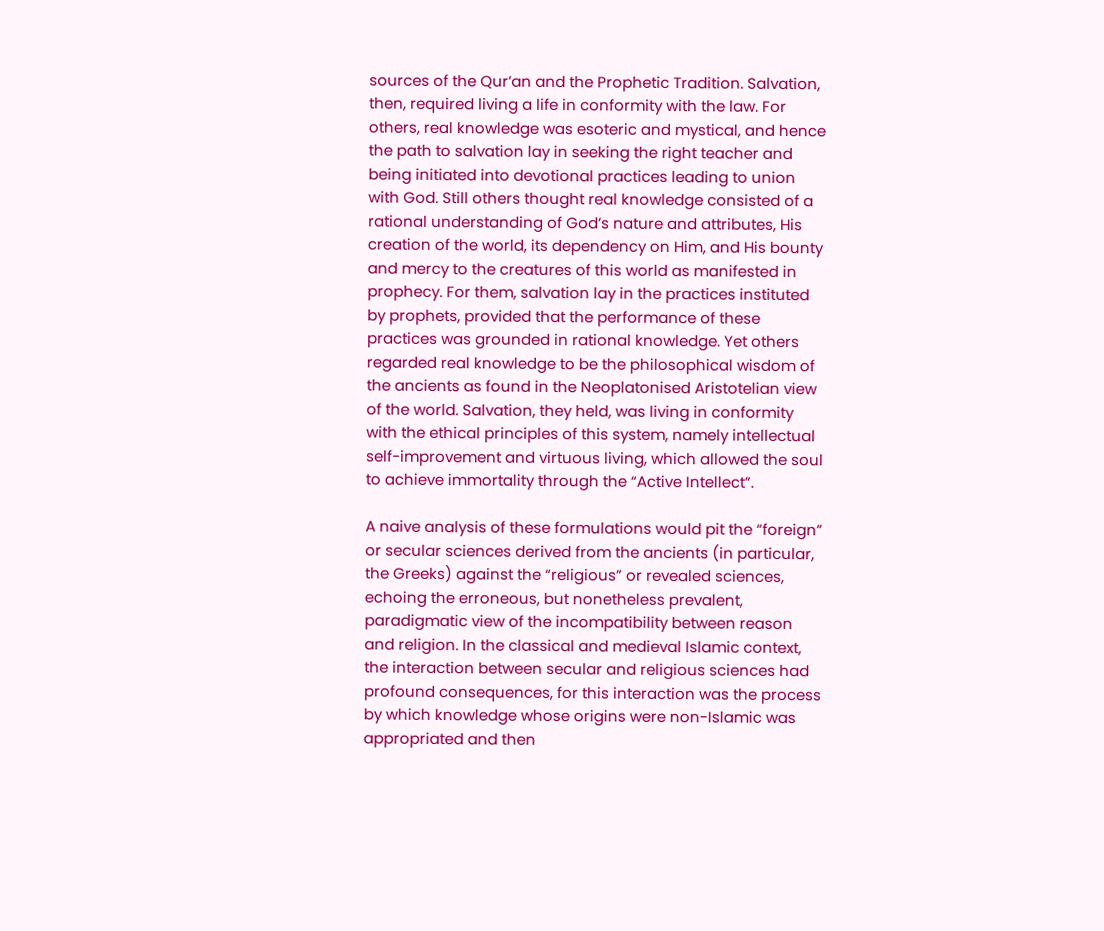sources of the Qur’an and the Prophetic Tradition. Salvation, then, required living a life in conformity with the law. For others, real knowledge was esoteric and mystical, and hence the path to salvation lay in seeking the right teacher and being initiated into devotional practices leading to union with God. Still others thought real knowledge consisted of a rational understanding of God’s nature and attributes, His creation of the world, its dependency on Him, and His bounty and mercy to the creatures of this world as manifested in prophecy. For them, salvation lay in the practices instituted by prophets, provided that the performance of these practices was grounded in rational knowledge. Yet others regarded real knowledge to be the philosophical wisdom of the ancients as found in the Neoplatonised Aristotelian view of the world. Salvation, they held, was living in conformity with the ethical principles of this system, namely intellectual self-improvement and virtuous living, which allowed the soul to achieve immortality through the “Active Intellect”.

A naive analysis of these formulations would pit the “foreign” or secular sciences derived from the ancients (in particular, the Greeks) against the “religious” or revealed sciences, echoing the erroneous, but nonetheless prevalent, paradigmatic view of the incompatibility between reason and religion. In the classical and medieval Islamic context, the interaction between secular and religious sciences had profound consequences, for this interaction was the process by which knowledge whose origins were non-Islamic was appropriated and then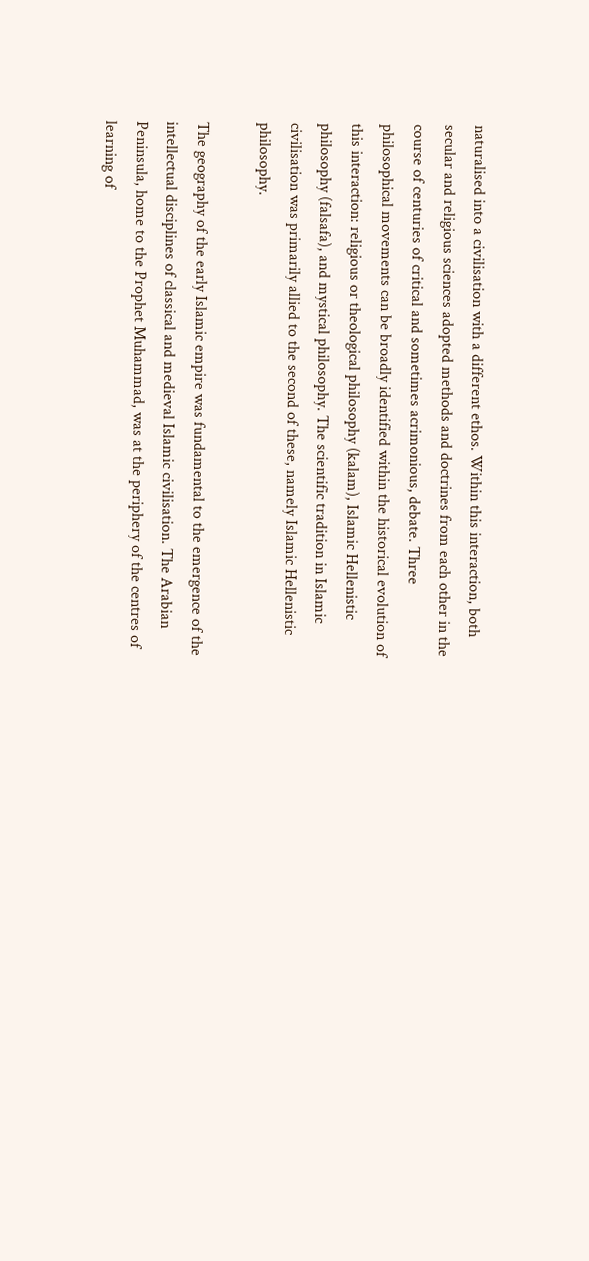naturalised into a civilisation with a different ethos. Within this interaction, both secular and religious sciences adopted methods and doctrines from each other in the course of centuries of critical and sometimes acrimonious, debate. Three philosophical movements can be broadly identified within the historical evolution of this interaction: religious or theological philosophy (kalam), Islamic Hellenistic philosophy (falsafa), and mystical philosophy. The scientific tradition in Islamic civilisation was primarily allied to the second of these, namely Islamic Hellenistic philosophy.

The geography of the early Islamic empire was fundamental to the emergence of the intellectual disciplines of classical and medieval Islamic civilisation. The Arabian Peninsula, home to the Prophet Muhammad, was at the periphery of the centres of learning of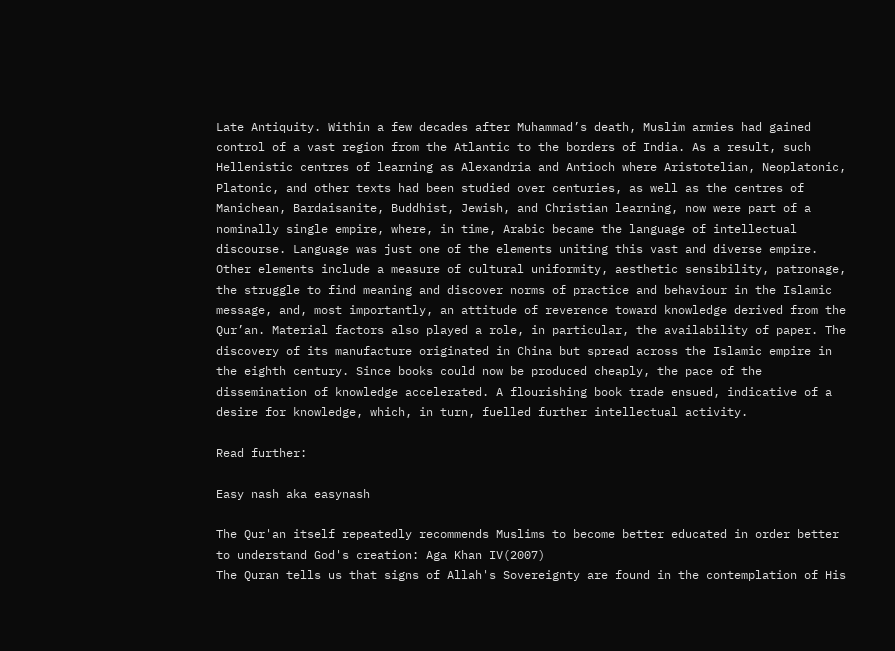Late Antiquity. Within a few decades after Muhammad’s death, Muslim armies had gained control of a vast region from the Atlantic to the borders of India. As a result, such Hellenistic centres of learning as Alexandria and Antioch where Aristotelian, Neoplatonic, Platonic, and other texts had been studied over centuries, as well as the centres of Manichean, Bardaisanite, Buddhist, Jewish, and Christian learning, now were part of a nominally single empire, where, in time, Arabic became the language of intellectual discourse. Language was just one of the elements uniting this vast and diverse empire. Other elements include a measure of cultural uniformity, aesthetic sensibility, patronage, the struggle to find meaning and discover norms of practice and behaviour in the Islamic message, and, most importantly, an attitude of reverence toward knowledge derived from the Qur’an. Material factors also played a role, in particular, the availability of paper. The discovery of its manufacture originated in China but spread across the Islamic empire in the eighth century. Since books could now be produced cheaply, the pace of the dissemination of knowledge accelerated. A flourishing book trade ensued, indicative of a desire for knowledge, which, in turn, fuelled further intellectual activity.

Read further:

Easy nash aka easynash

The Qur'an itself repeatedly recommends Muslims to become better educated in order better to understand God's creation: Aga Khan IV(2007)
The Quran tells us that signs of Allah's Sovereignty are found in the contemplation of His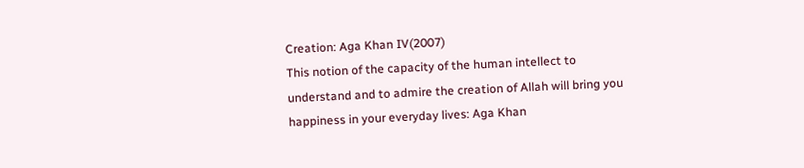Creation: Aga Khan IV(2007)
This notion of the capacity of the human intellect to understand and to admire the creation of Allah will bring you happiness in your everyday lives: Aga Khan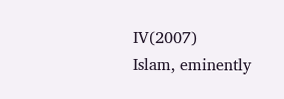IV(2007)
Islam, eminently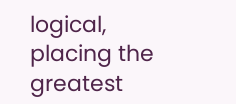logical, placing the greatest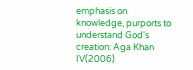emphasis on knowledge, purports to understand God's creation: Aga Khan IV(2006)